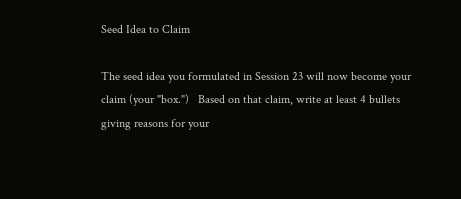Seed Idea to Claim

The seed idea you formulated in Session 23 will now become your claim (your "box.")   Based on that claim, write at least 4 bullets giving reasons for your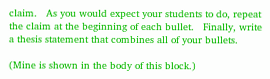claim.   As you would expect your students to do, repeat the claim at the beginning of each bullet.   Finally, write a thesis statement that combines all of your bullets.

(Mine is shown in the body of this block.)